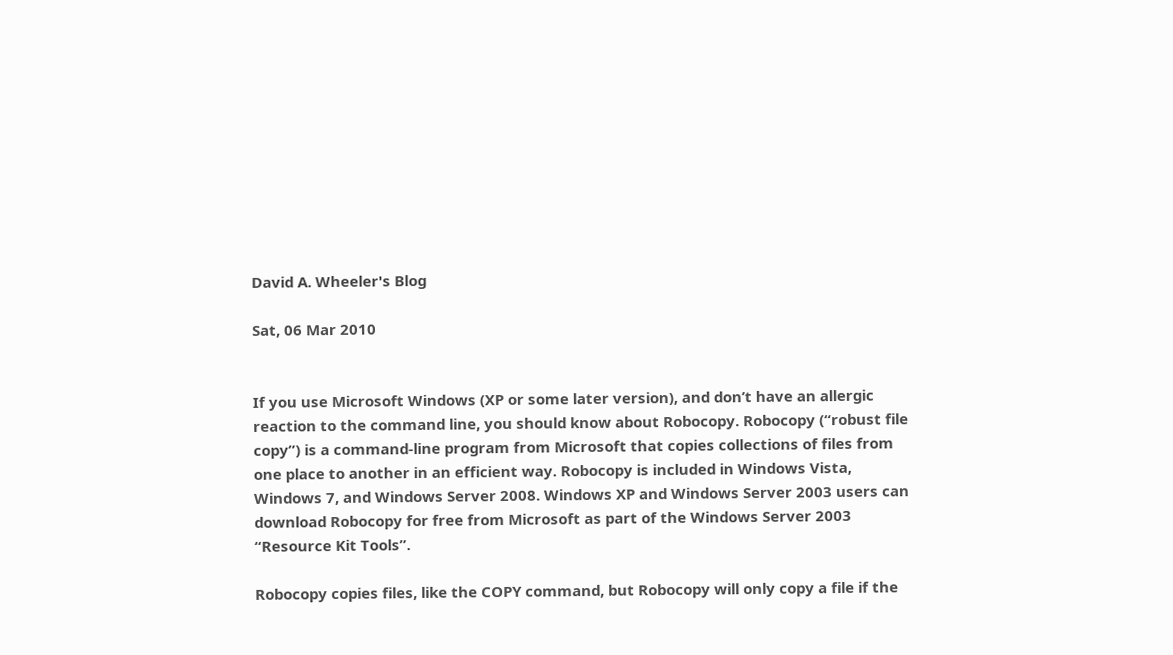David A. Wheeler's Blog

Sat, 06 Mar 2010


If you use Microsoft Windows (XP or some later version), and don’t have an allergic reaction to the command line, you should know about Robocopy. Robocopy (“robust file copy”) is a command-line program from Microsoft that copies collections of files from one place to another in an efficient way. Robocopy is included in Windows Vista, Windows 7, and Windows Server 2008. Windows XP and Windows Server 2003 users can download Robocopy for free from Microsoft as part of the Windows Server 2003 “Resource Kit Tools”.

Robocopy copies files, like the COPY command, but Robocopy will only copy a file if the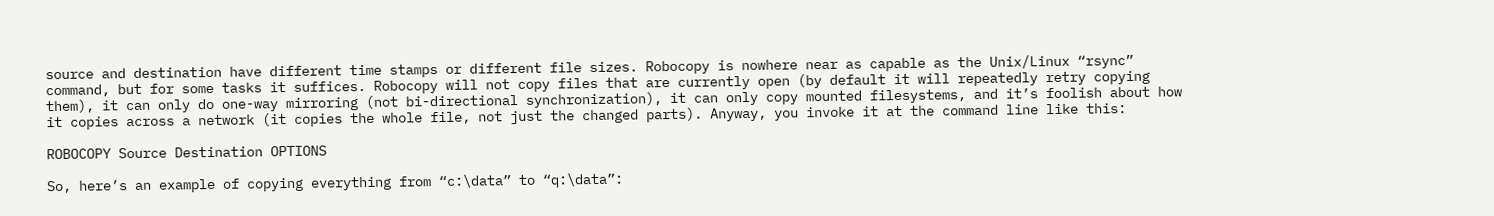source and destination have different time stamps or different file sizes. Robocopy is nowhere near as capable as the Unix/Linux “rsync” command, but for some tasks it suffices. Robocopy will not copy files that are currently open (by default it will repeatedly retry copying them), it can only do one-way mirroring (not bi-directional synchronization), it can only copy mounted filesystems, and it’s foolish about how it copies across a network (it copies the whole file, not just the changed parts). Anyway, you invoke it at the command line like this:

ROBOCOPY Source Destination OPTIONS

So, here’s an example of copying everything from “c:\data” to “q:\data”: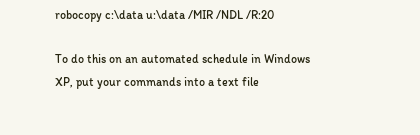robocopy c:\data u:\data /MIR /NDL /R:20

To do this on an automated schedule in Windows XP, put your commands into a text file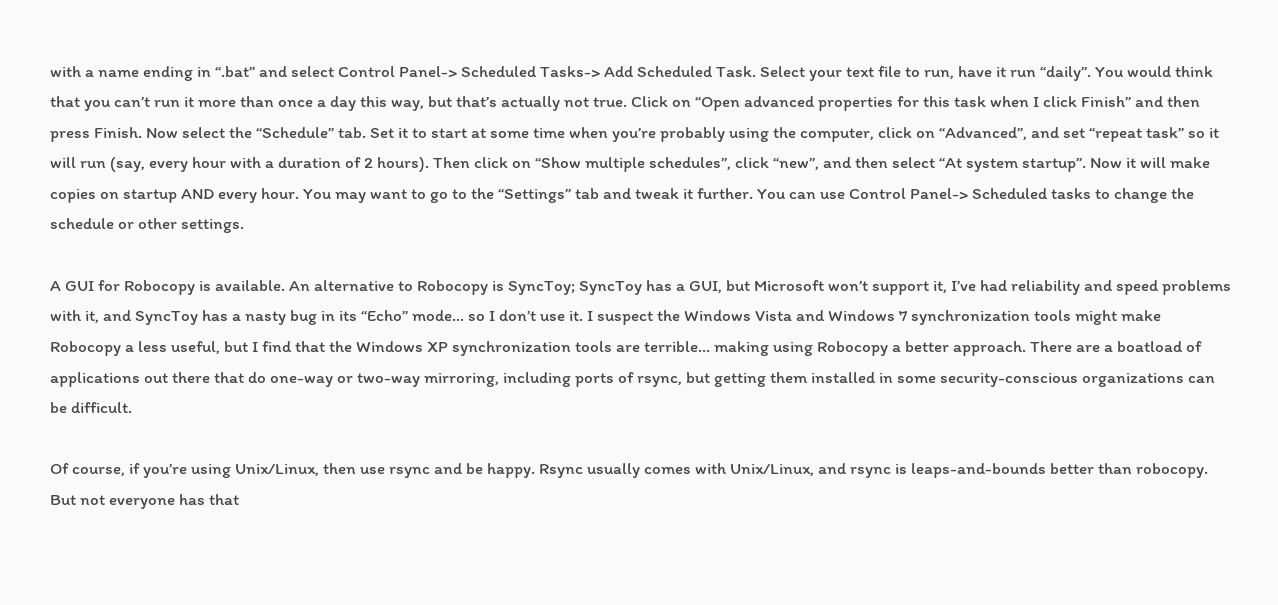with a name ending in “.bat” and select Control Panel-> Scheduled Tasks-> Add Scheduled Task. Select your text file to run, have it run “daily”. You would think that you can’t run it more than once a day this way, but that’s actually not true. Click on “Open advanced properties for this task when I click Finish” and then press Finish. Now select the “Schedule” tab. Set it to start at some time when you’re probably using the computer, click on “Advanced”, and set “repeat task” so it will run (say, every hour with a duration of 2 hours). Then click on “Show multiple schedules”, click “new”, and then select “At system startup”. Now it will make copies on startup AND every hour. You may want to go to the “Settings” tab and tweak it further. You can use Control Panel-> Scheduled tasks to change the schedule or other settings.

A GUI for Robocopy is available. An alternative to Robocopy is SyncToy; SyncToy has a GUI, but Microsoft won’t support it, I’ve had reliability and speed problems with it, and SyncToy has a nasty bug in its “Echo” mode… so I don’t use it. I suspect the Windows Vista and Windows 7 synchronization tools might make Robocopy a less useful, but I find that the Windows XP synchronization tools are terrible… making using Robocopy a better approach. There are a boatload of applications out there that do one-way or two-way mirroring, including ports of rsync, but getting them installed in some security-conscious organizations can be difficult.

Of course, if you’re using Unix/Linux, then use rsync and be happy. Rsync usually comes with Unix/Linux, and rsync is leaps-and-bounds better than robocopy. But not everyone has that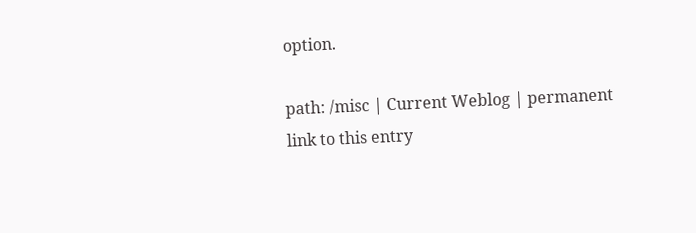option.

path: /misc | Current Weblog | permanent link to this entry